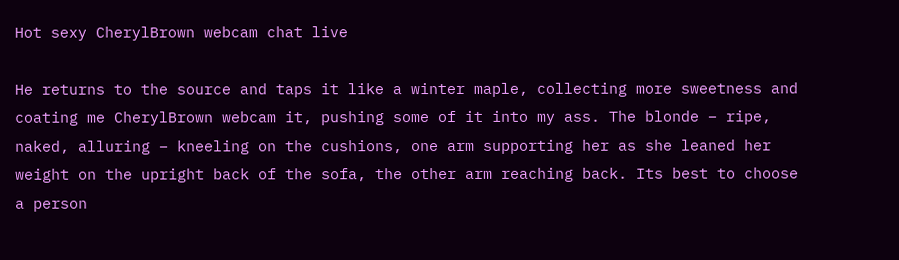Hot sexy CherylBrown webcam chat live

He returns to the source and taps it like a winter maple, collecting more sweetness and coating me CherylBrown webcam it, pushing some of it into my ass. The blonde – ripe, naked, alluring – kneeling on the cushions, one arm supporting her as she leaned her weight on the upright back of the sofa, the other arm reaching back. Its best to choose a person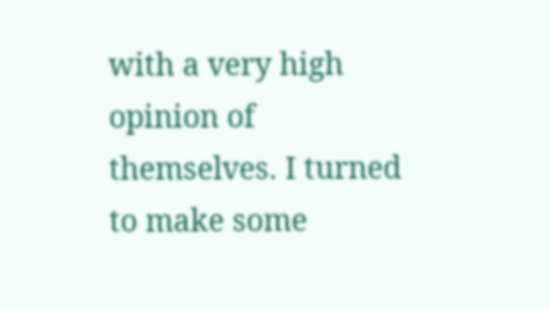with a very high opinion of themselves. I turned to make some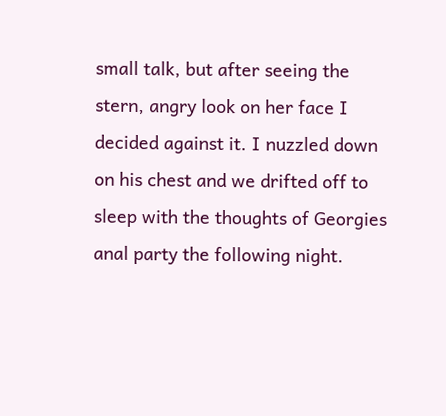small talk, but after seeing the stern, angry look on her face I decided against it. I nuzzled down on his chest and we drifted off to sleep with the thoughts of Georgies anal party the following night.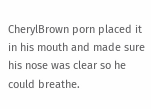CherylBrown porn placed it in his mouth and made sure his nose was clear so he could breathe.